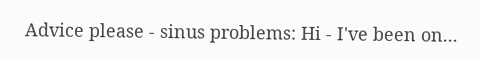Advice please - sinus problems: Hi - I've been on...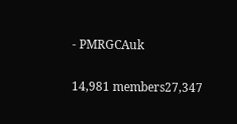- PMRGCAuk


14,981 members27,347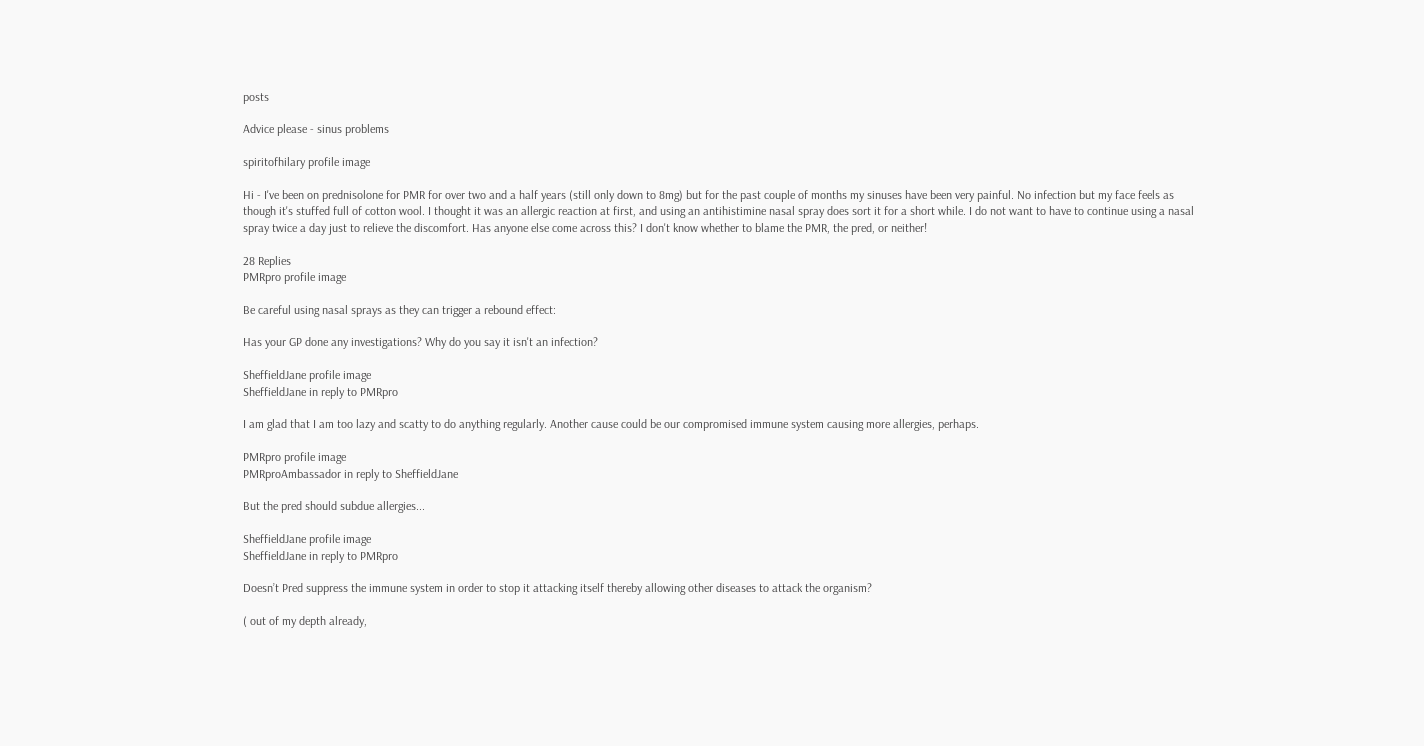posts

Advice please - sinus problems

spiritofhilary profile image

Hi - I've been on prednisolone for PMR for over two and a half years (still only down to 8mg) but for the past couple of months my sinuses have been very painful. No infection but my face feels as though it's stuffed full of cotton wool. I thought it was an allergic reaction at first, and using an antihistimine nasal spray does sort it for a short while. I do not want to have to continue using a nasal spray twice a day just to relieve the discomfort. Has anyone else come across this? I don't know whether to blame the PMR, the pred, or neither!

28 Replies
PMRpro profile image

Be careful using nasal sprays as they can trigger a rebound effect:

Has your GP done any investigations? Why do you say it isn't an infection?

SheffieldJane profile image
SheffieldJane in reply to PMRpro

I am glad that I am too lazy and scatty to do anything regularly. Another cause could be our compromised immune system causing more allergies, perhaps.

PMRpro profile image
PMRproAmbassador in reply to SheffieldJane

But the pred should subdue allergies...

SheffieldJane profile image
SheffieldJane in reply to PMRpro

Doesn’t Pred suppress the immune system in order to stop it attacking itself thereby allowing other diseases to attack the organism?

( out of my depth already,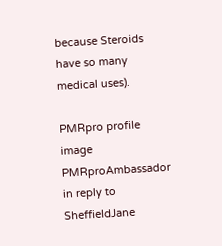because Steroids have so many medical uses).

PMRpro profile image
PMRproAmbassador in reply to SheffieldJane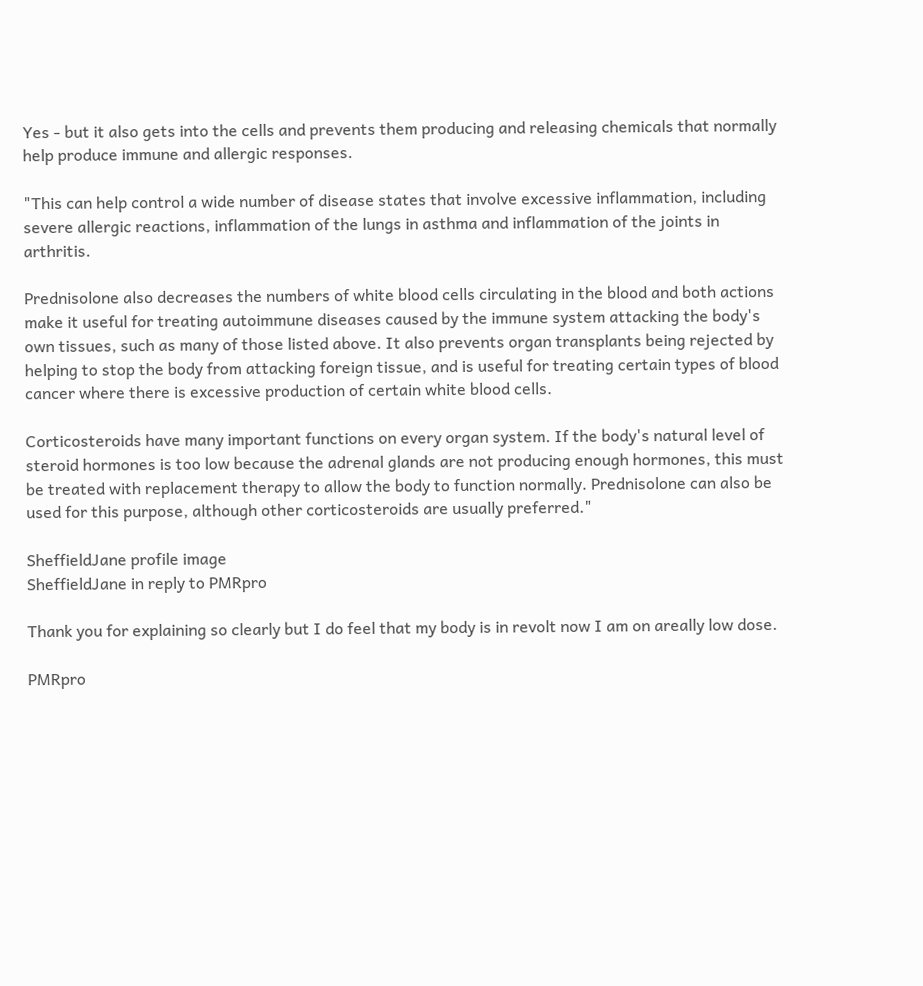Yes - but it also gets into the cells and prevents them producing and releasing chemicals that normally help produce immune and allergic responses.

"This can help control a wide number of disease states that involve excessive inflammation, including severe allergic reactions, inflammation of the lungs in asthma and inflammation of the joints in arthritis.

Prednisolone also decreases the numbers of white blood cells circulating in the blood and both actions make it useful for treating autoimmune diseases caused by the immune system attacking the body's own tissues, such as many of those listed above. It also prevents organ transplants being rejected by helping to stop the body from attacking foreign tissue, and is useful for treating certain types of blood cancer where there is excessive production of certain white blood cells.

Corticosteroids have many important functions on every organ system. If the body's natural level of steroid hormones is too low because the adrenal glands are not producing enough hormones, this must be treated with replacement therapy to allow the body to function normally. Prednisolone can also be used for this purpose, although other corticosteroids are usually preferred."

SheffieldJane profile image
SheffieldJane in reply to PMRpro

Thank you for explaining so clearly but I do feel that my body is in revolt now I am on areally low dose.

PMRpro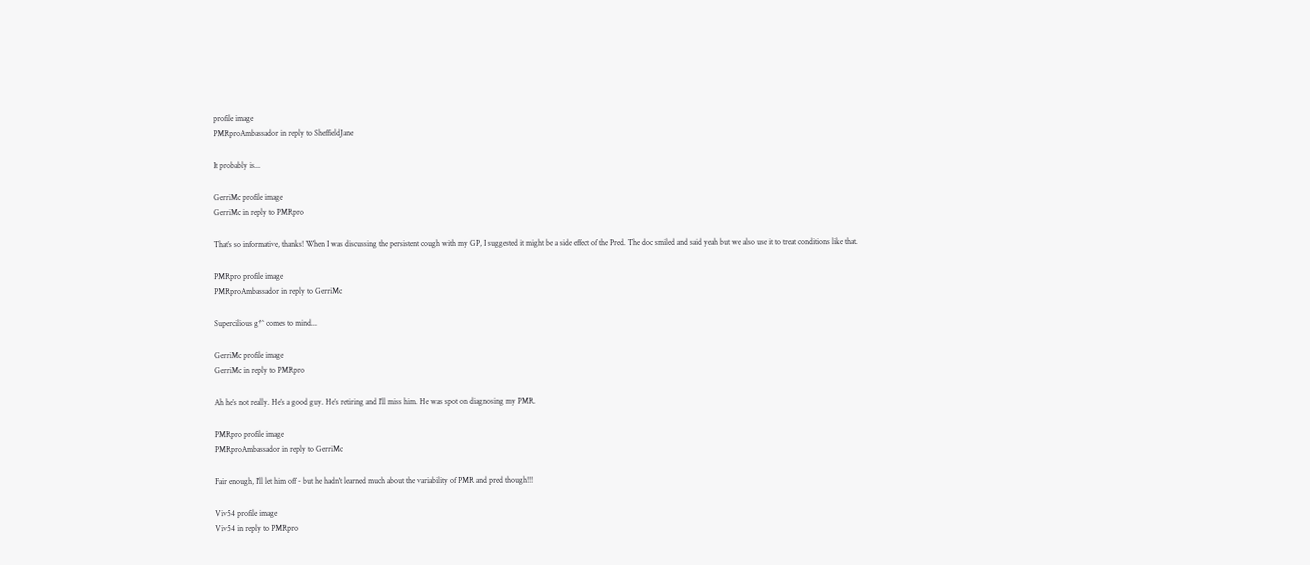profile image
PMRproAmbassador in reply to SheffieldJane

It probably is...

GerriMc profile image
GerriMc in reply to PMRpro

That’s so informative, thanks! When I was discussing the persistent cough with my GP, I suggested it might be a side effect of the Pred. The doc smiled and said yeah but we also use it to treat conditions like that.

PMRpro profile image
PMRproAmbassador in reply to GerriMc

Supercilious g*^ comes to mind...

GerriMc profile image
GerriMc in reply to PMRpro

Ah he’s not really. He’s a good guy. He’s retiring and I’ll miss him. He was spot on diagnosing my PMR.

PMRpro profile image
PMRproAmbassador in reply to GerriMc

Fair enough, I'll let him off - but he hadn't learned much about the variability of PMR and pred though!!!

Viv54 profile image
Viv54 in reply to PMRpro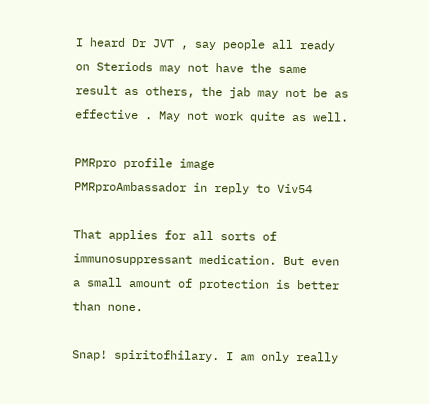I heard Dr JVT , say people all ready on Steriods may not have the same result as others, the jab may not be as effective . May not work quite as well.

PMRpro profile image
PMRproAmbassador in reply to Viv54

That applies for all sorts of immunosuppressant medication. But even a small amount of protection is better than none.

Snap! spiritofhilary. I am only really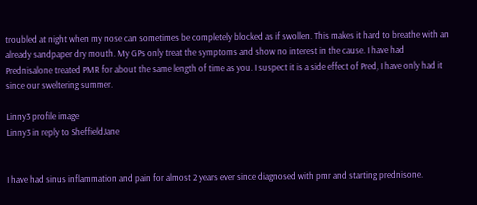troubled at night when my nose can sometimes be completely blocked as if swollen. This makes it hard to breathe with an already sandpaper dry mouth. My GPs only treat the symptoms and show no interest in the cause. I have had Prednisalone treated PMR for about the same length of time as you. I suspect it is a side effect of Pred, I have only had it since our sweltering summer.

Linny3 profile image
Linny3 in reply to SheffieldJane


I have had sinus inflammation and pain for almost 2 years ever since diagnosed with pmr and starting prednisone.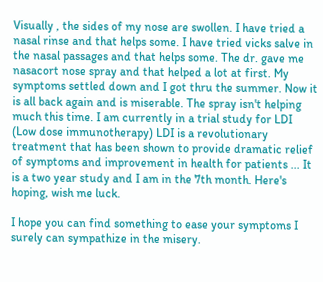Visually , the sides of my nose are swollen. I have tried a nasal rinse and that helps some. I have tried vicks salve in the nasal passages and that helps some. The dr. gave me nasacort nose spray and that helped a lot at first. My symptoms settled down and I got thru the summer. Now it is all back again and is miserable. The spray isn't helping much this time. I am currently in a trial study for LDI (Low dose immunotherapy) LDI is a revolutionary treatment that has been shown to provide dramatic relief of symptoms and improvement in health for patients ... It is a two year study and I am in the 7th month. Here's hoping, wish me luck.

I hope you can find something to ease your symptoms I surely can sympathize in the misery.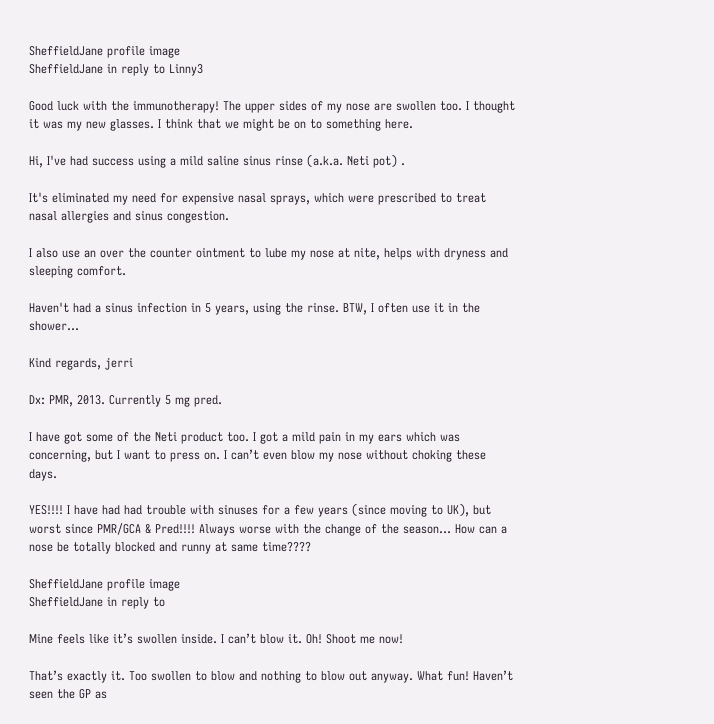SheffieldJane profile image
SheffieldJane in reply to Linny3

Good luck with the immunotherapy! The upper sides of my nose are swollen too. I thought it was my new glasses. I think that we might be on to something here.

Hi, I've had success using a mild saline sinus rinse (a.k.a. Neti pot) .

It's eliminated my need for expensive nasal sprays, which were prescribed to treat nasal allergies and sinus congestion.

I also use an over the counter ointment to lube my nose at nite, helps with dryness and sleeping comfort.

Haven't had a sinus infection in 5 years, using the rinse. BTW, I often use it in the shower...

Kind regards, jerri

Dx: PMR, 2013. Currently 5 mg pred.

I have got some of the Neti product too. I got a mild pain in my ears which was concerning, but I want to press on. I can’t even blow my nose without choking these days.

YES!!!! I have had had trouble with sinuses for a few years (since moving to UK), but worst since PMR/GCA & Pred!!!! Always worse with the change of the season... How can a nose be totally blocked and runny at same time????

SheffieldJane profile image
SheffieldJane in reply to

Mine feels like it’s swollen inside. I can’t blow it. Oh! Shoot me now!

That’s exactly it. Too swollen to blow and nothing to blow out anyway. What fun! Haven’t seen the GP as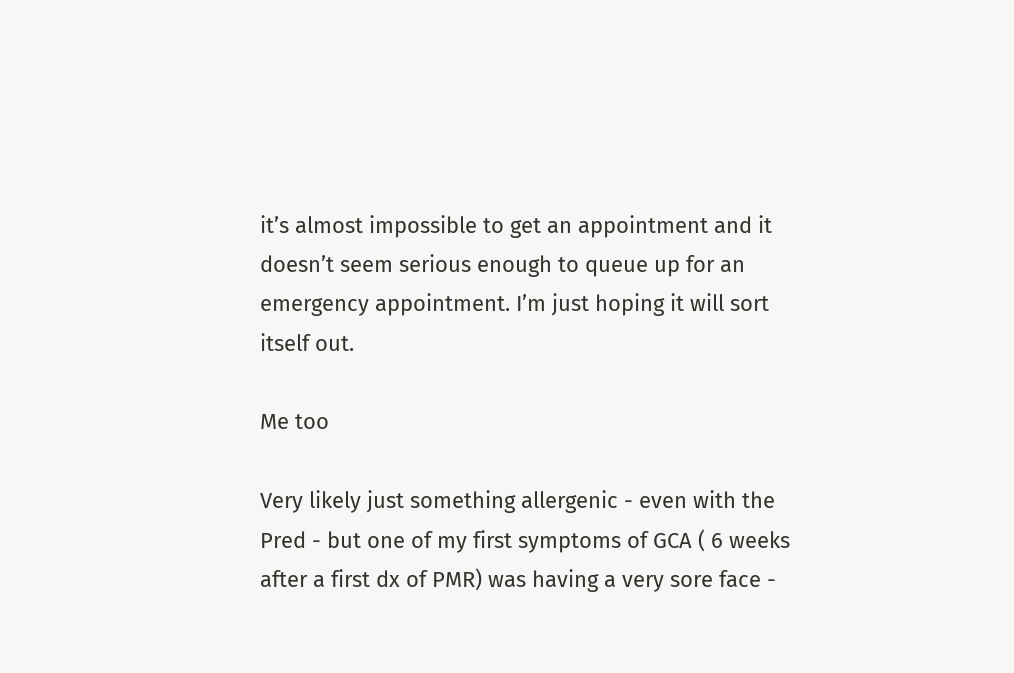it’s almost impossible to get an appointment and it doesn’t seem serious enough to queue up for an emergency appointment. I’m just hoping it will sort itself out.

Me too

Very likely just something allergenic - even with the Pred - but one of my first symptoms of GCA ( 6 weeks after a first dx of PMR) was having a very sore face -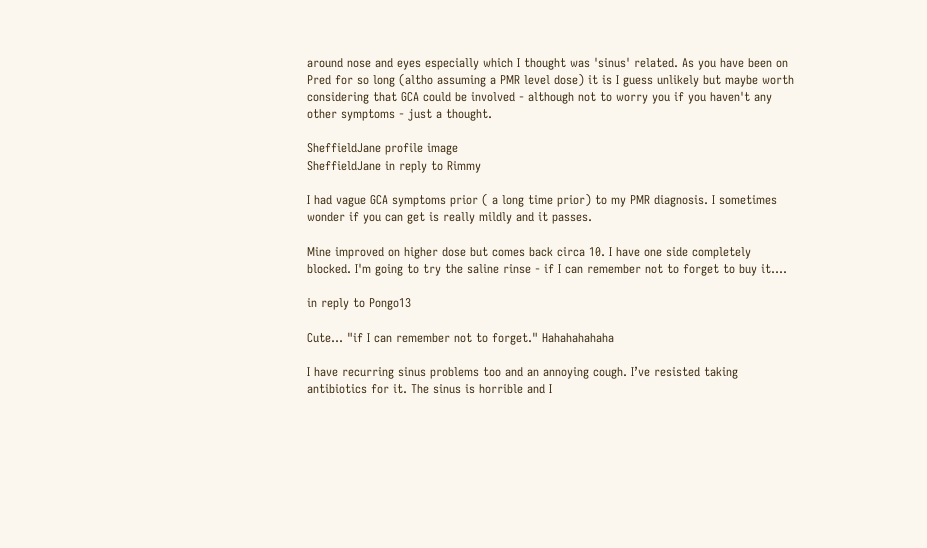around nose and eyes especially which I thought was 'sinus' related. As you have been on Pred for so long (altho assuming a PMR level dose) it is I guess unlikely but maybe worth considering that GCA could be involved - although not to worry you if you haven't any other symptoms - just a thought.

SheffieldJane profile image
SheffieldJane in reply to Rimmy

I had vague GCA symptoms prior ( a long time prior) to my PMR diagnosis. I sometimes wonder if you can get is really mildly and it passes.

Mine improved on higher dose but comes back circa 10. I have one side completely blocked. I'm going to try the saline rinse - if I can remember not to forget to buy it....

in reply to Pongo13

Cute... "if I can remember not to forget." Hahahahahaha

I have recurring sinus problems too and an annoying cough. I’ve resisted taking antibiotics for it. The sinus is horrible and I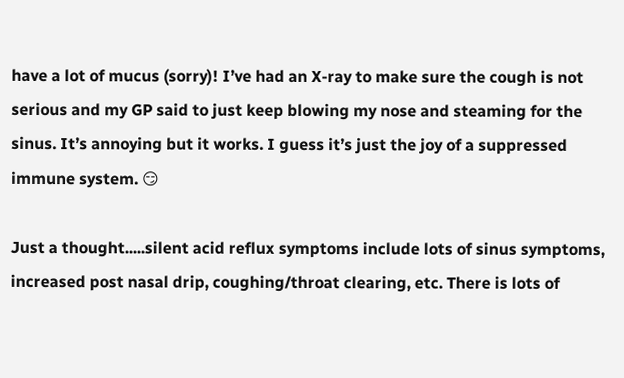have a lot of mucus (sorry)! I’ve had an X-ray to make sure the cough is not serious and my GP said to just keep blowing my nose and steaming for the sinus. It’s annoying but it works. I guess it’s just the joy of a suppressed immune system. 😏

Just a thought.....silent acid reflux symptoms include lots of sinus symptoms, increased post nasal drip, coughing/throat clearing, etc. There is lots of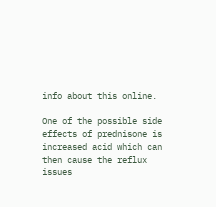info about this online.

One of the possible side effects of prednisone is increased acid which can then cause the reflux issues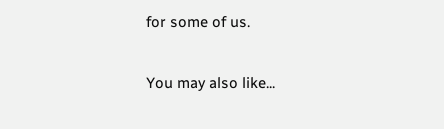for some of us.

You may also like...